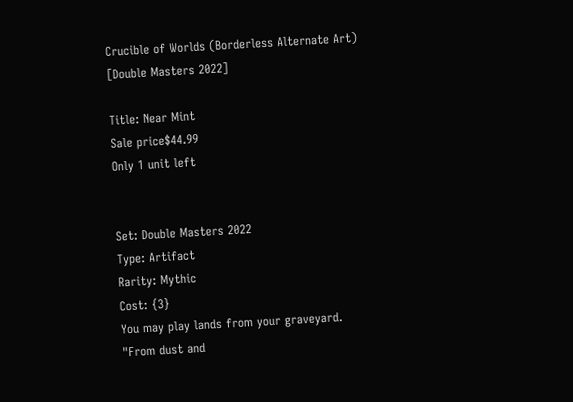Crucible of Worlds (Borderless Alternate Art) [Double Masters 2022]

Title: Near Mint
Sale price$44.99
Only 1 unit left


Set: Double Masters 2022
Type: Artifact
Rarity: Mythic
Cost: {3}
You may play lands from your graveyard.
"From dust and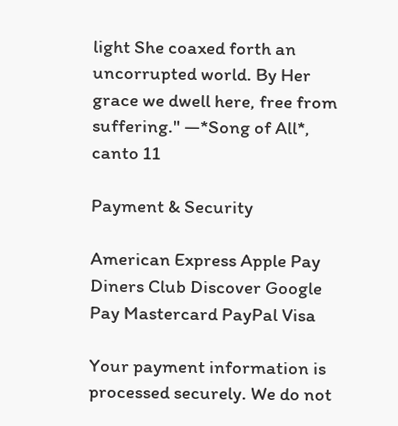light She coaxed forth an uncorrupted world. By Her grace we dwell here, free from suffering." —*Song of All*, canto 11

Payment & Security

American Express Apple Pay Diners Club Discover Google Pay Mastercard PayPal Visa

Your payment information is processed securely. We do not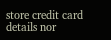store credit card details nor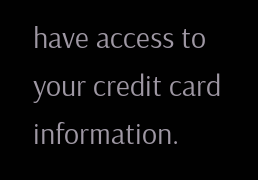have access to your credit card information.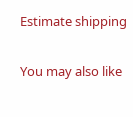Estimate shipping

You may also like